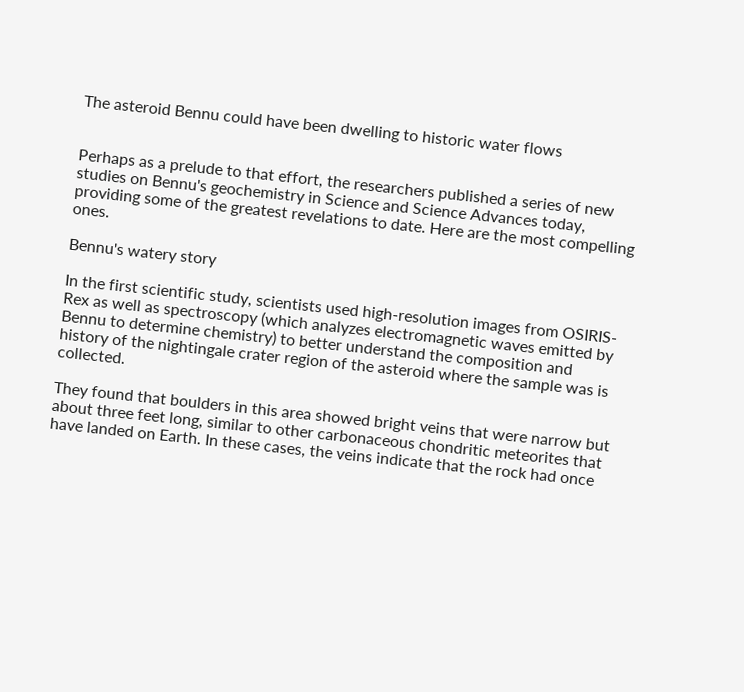The asteroid Bennu could have been dwelling to historic water flows


Perhaps as a prelude to that effort, the researchers published a series of new studies on Bennu's geochemistry in Science and Science Advances today, providing some of the greatest revelations to date. Here are the most compelling ones.

Bennu's watery story

In the first scientific study, scientists used high-resolution images from OSIRIS-Rex as well as spectroscopy (which analyzes electromagnetic waves emitted by Bennu to determine chemistry) to better understand the composition and history of the nightingale crater region of the asteroid where the sample was is collected.

They found that boulders in this area showed bright veins that were narrow but about three feet long, similar to other carbonaceous chondritic meteorites that have landed on Earth. In these cases, the veins indicate that the rock had once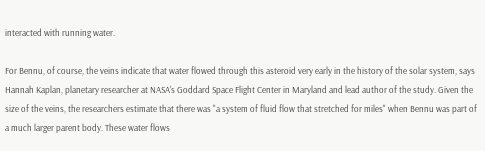interacted with running water.

For Bennu, of course, the veins indicate that water flowed through this asteroid very early in the history of the solar system, says Hannah Kaplan, planetary researcher at NASA's Goddard Space Flight Center in Maryland and lead author of the study. Given the size of the veins, the researchers estimate that there was "a system of fluid flow that stretched for miles" when Bennu was part of a much larger parent body. These water flows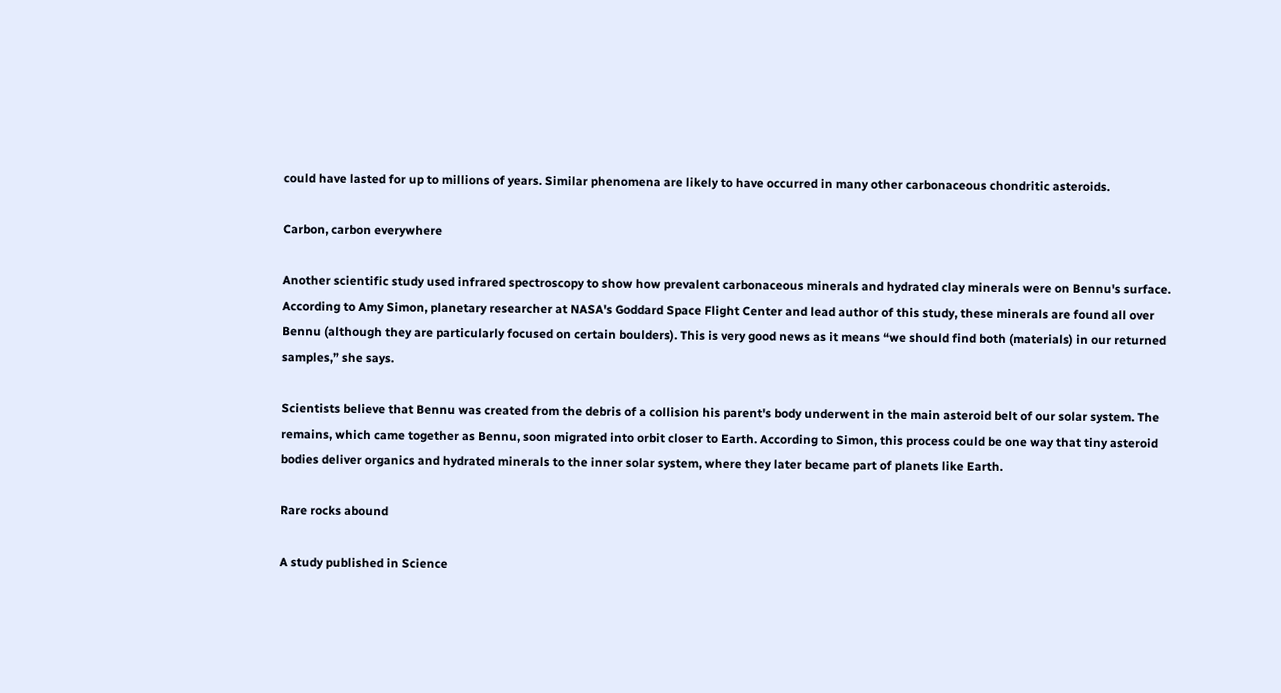could have lasted for up to millions of years. Similar phenomena are likely to have occurred in many other carbonaceous chondritic asteroids.

Carbon, carbon everywhere

Another scientific study used infrared spectroscopy to show how prevalent carbonaceous minerals and hydrated clay minerals were on Bennu's surface. According to Amy Simon, planetary researcher at NASA's Goddard Space Flight Center and lead author of this study, these minerals are found all over Bennu (although they are particularly focused on certain boulders). This is very good news as it means “we should find both (materials) in our returned samples,” she says.

Scientists believe that Bennu was created from the debris of a collision his parent's body underwent in the main asteroid belt of our solar system. The remains, which came together as Bennu, soon migrated into orbit closer to Earth. According to Simon, this process could be one way that tiny asteroid bodies deliver organics and hydrated minerals to the inner solar system, where they later became part of planets like Earth.

Rare rocks abound

A study published in Science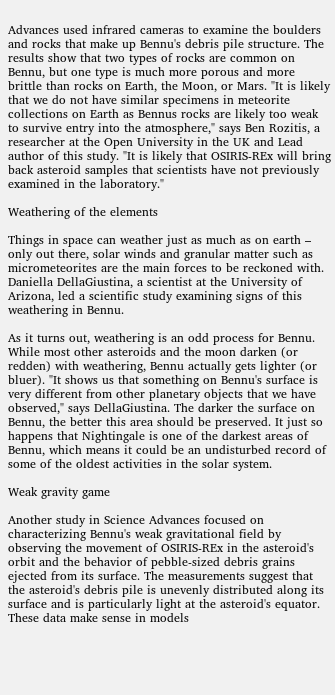Advances used infrared cameras to examine the boulders and rocks that make up Bennu's debris pile structure. The results show that two types of rocks are common on Bennu, but one type is much more porous and more brittle than rocks on Earth, the Moon, or Mars. "It is likely that we do not have similar specimens in meteorite collections on Earth as Bennus rocks are likely too weak to survive entry into the atmosphere," says Ben Rozitis, a researcher at the Open University in the UK and Lead author of this study. "It is likely that OSIRIS-REx will bring back asteroid samples that scientists have not previously examined in the laboratory."

Weathering of the elements

Things in space can weather just as much as on earth – only out there, solar winds and granular matter such as micrometeorites are the main forces to be reckoned with. Daniella DellaGiustina, a scientist at the University of Arizona, led a scientific study examining signs of this weathering in Bennu.

As it turns out, weathering is an odd process for Bennu. While most other asteroids and the moon darken (or redden) with weathering, Bennu actually gets lighter (or bluer). "It shows us that something on Bennu's surface is very different from other planetary objects that we have observed," says DellaGiustina. The darker the surface on Bennu, the better this area should be preserved. It just so happens that Nightingale is one of the darkest areas of Bennu, which means it could be an undisturbed record of some of the oldest activities in the solar system.

Weak gravity game

Another study in Science Advances focused on characterizing Bennu's weak gravitational field by observing the movement of OSIRIS-REx in the asteroid's orbit and the behavior of pebble-sized debris grains ejected from its surface. The measurements suggest that the asteroid's debris pile is unevenly distributed along its surface and is particularly light at the asteroid's equator. These data make sense in models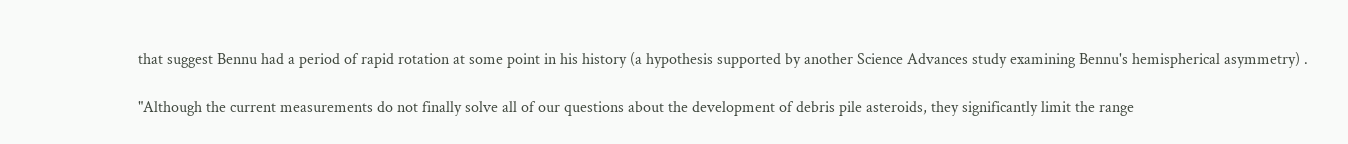that suggest Bennu had a period of rapid rotation at some point in his history (a hypothesis supported by another Science Advances study examining Bennu's hemispherical asymmetry) .

"Although the current measurements do not finally solve all of our questions about the development of debris pile asteroids, they significantly limit the range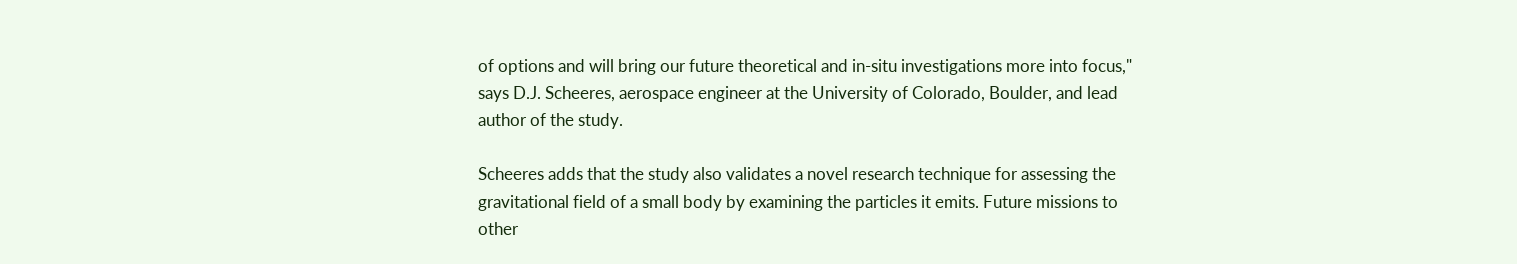of options and will bring our future theoretical and in-situ investigations more into focus," says D.J. Scheeres, aerospace engineer at the University of Colorado, Boulder, and lead author of the study.

Scheeres adds that the study also validates a novel research technique for assessing the gravitational field of a small body by examining the particles it emits. Future missions to other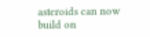asteroids can now build on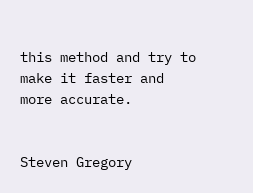this method and try to make it faster and more accurate.


Steven Gregory